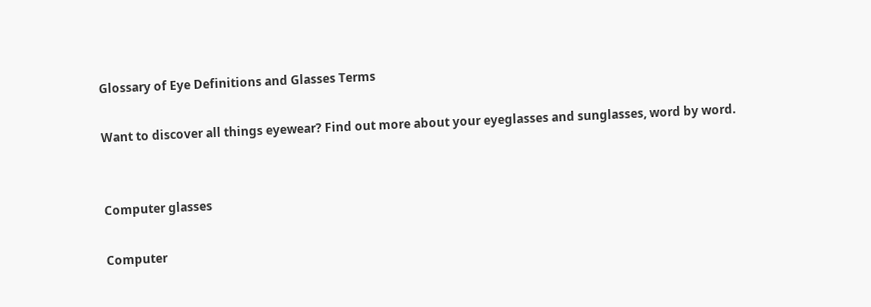Glossary of Eye Definitions and Glasses Terms

Want to discover all things eyewear? Find out more about your eyeglasses and sunglasses, word by word.


Computer glasses

Computer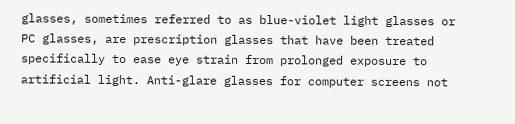glasses, sometimes referred to as blue-violet light glasses or PC glasses, are prescription glasses that have been treated specifically to ease eye strain from prolonged exposure to artificial light. Anti-glare glasses for computer screens not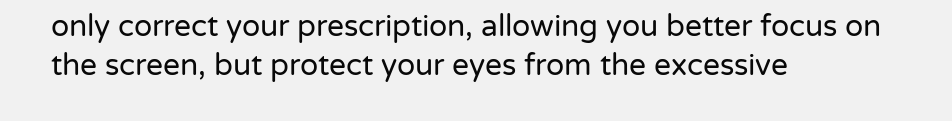only correct your prescription, allowing you better focus on the screen, but protect your eyes from the excessive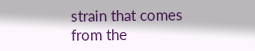strain that comes from the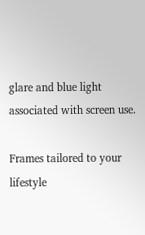glare and blue light associated with screen use.

Frames tailored to your lifestyle